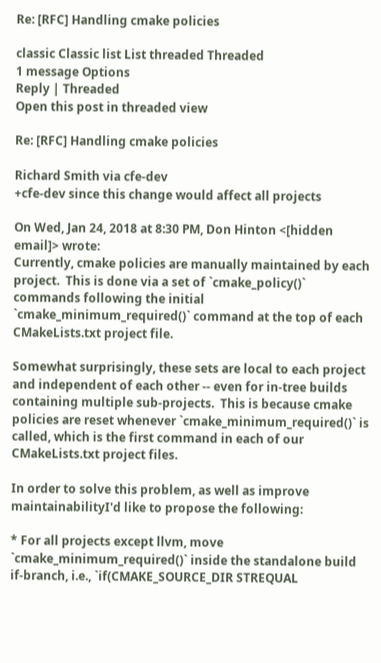Re: [RFC] Handling cmake policies

classic Classic list List threaded Threaded
1 message Options
Reply | Threaded
Open this post in threaded view

Re: [RFC] Handling cmake policies

Richard Smith via cfe-dev
+cfe-dev since this change would affect all projects

On Wed, Jan 24, 2018 at 8:30 PM, Don Hinton <[hidden email]> wrote:
Currently, cmake policies are manually maintained by each project.  This is done via a set of `cmake_policy()` commands following the initial `cmake_minimum_required()` command at the top of each CMakeLists.txt project file.

Somewhat surprisingly, these sets are local to each project and independent of each other -- even for in-tree builds containing multiple sub-projects.  This is because cmake policies are reset whenever `cmake_minimum_required()` is called, which is the first command in each of our CMakeLists.txt project files.

In order to solve this problem, as well as improve maintainabilityI'd like to propose the following:

* For all projects except llvm, move `cmake_minimum_required()` inside the standalone build if-branch, i.e., `if(CMAKE_SOURCE_DIR STREQUAL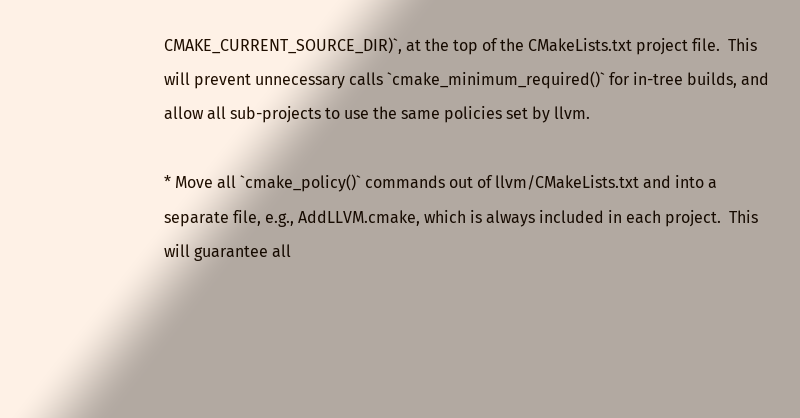CMAKE_CURRENT_SOURCE_DIR)`, at the top of the CMakeLists.txt project file.  This will prevent unnecessary calls `cmake_minimum_required()` for in-tree builds, and allow all sub-projects to use the same policies set by llvm.

* Move all `cmake_policy()` commands out of llvm/CMakeLists.txt and into a separate file, e.g., AddLLVM.cmake, which is always included in each project.  This will guarantee all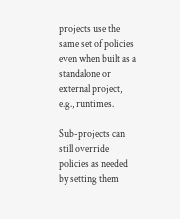projects use the same set of policies even when built as a standalone or external project, e.g., runtimes.

Sub-projects can still override policies as needed by setting them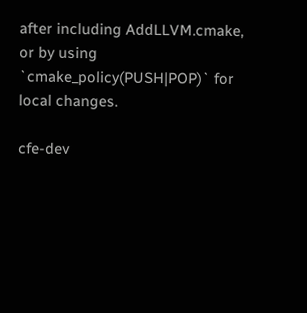after including AddLLVM.cmake, or by using `cmake_policy(PUSH|POP)` for local changes.

cfe-dev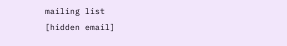mailing list
[hidden email]